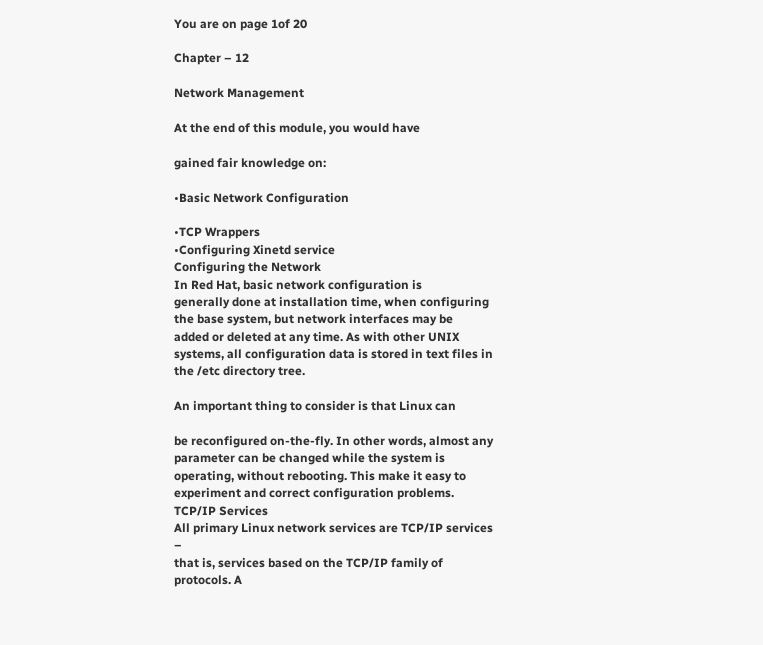You are on page 1of 20

Chapter – 12

Network Management

At the end of this module, you would have

gained fair knowledge on:

•Basic Network Configuration

•TCP Wrappers
•Configuring Xinetd service
Configuring the Network
In Red Hat, basic network configuration is
generally done at installation time, when configuring
the base system, but network interfaces may be
added or deleted at any time. As with other UNIX
systems, all configuration data is stored in text files in
the /etc directory tree.

An important thing to consider is that Linux can

be reconfigured on-the-fly. In other words, almost any
parameter can be changed while the system is
operating, without rebooting. This make it easy to
experiment and correct configuration problems.
TCP/IP Services
All primary Linux network services are TCP/IP services –
that is, services based on the TCP/IP family of protocols. A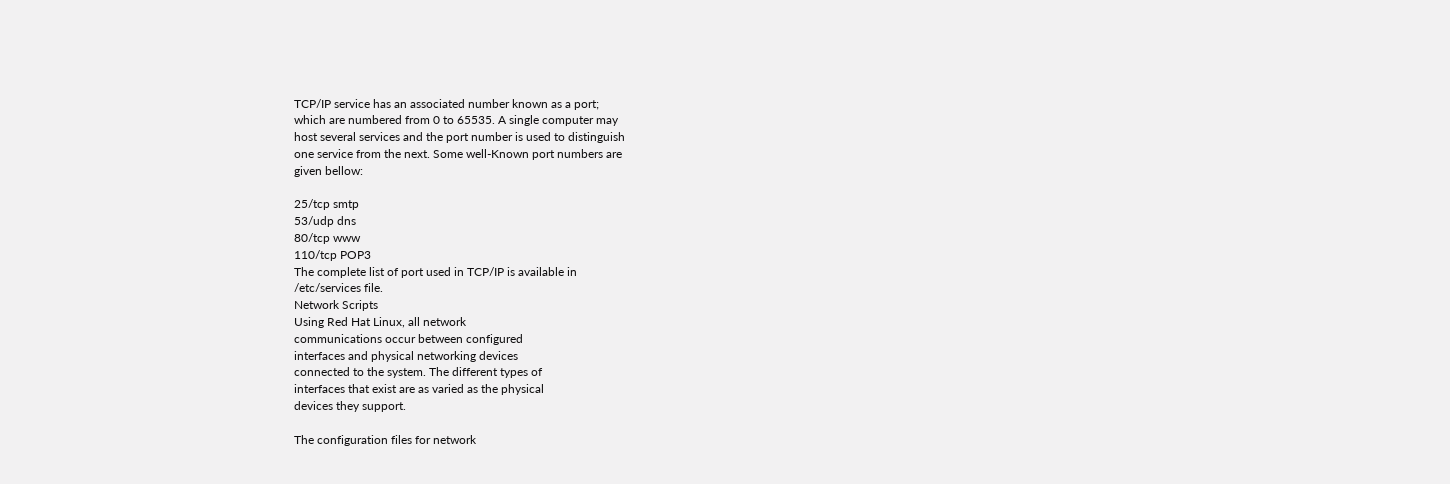TCP/IP service has an associated number known as a port;
which are numbered from 0 to 65535. A single computer may
host several services and the port number is used to distinguish
one service from the next. Some well-Known port numbers are
given bellow:

25/tcp smtp
53/udp dns
80/tcp www
110/tcp POP3
The complete list of port used in TCP/IP is available in
/etc/services file.
Network Scripts
Using Red Hat Linux, all network
communications occur between configured
interfaces and physical networking devices
connected to the system. The different types of
interfaces that exist are as varied as the physical
devices they support.

The configuration files for network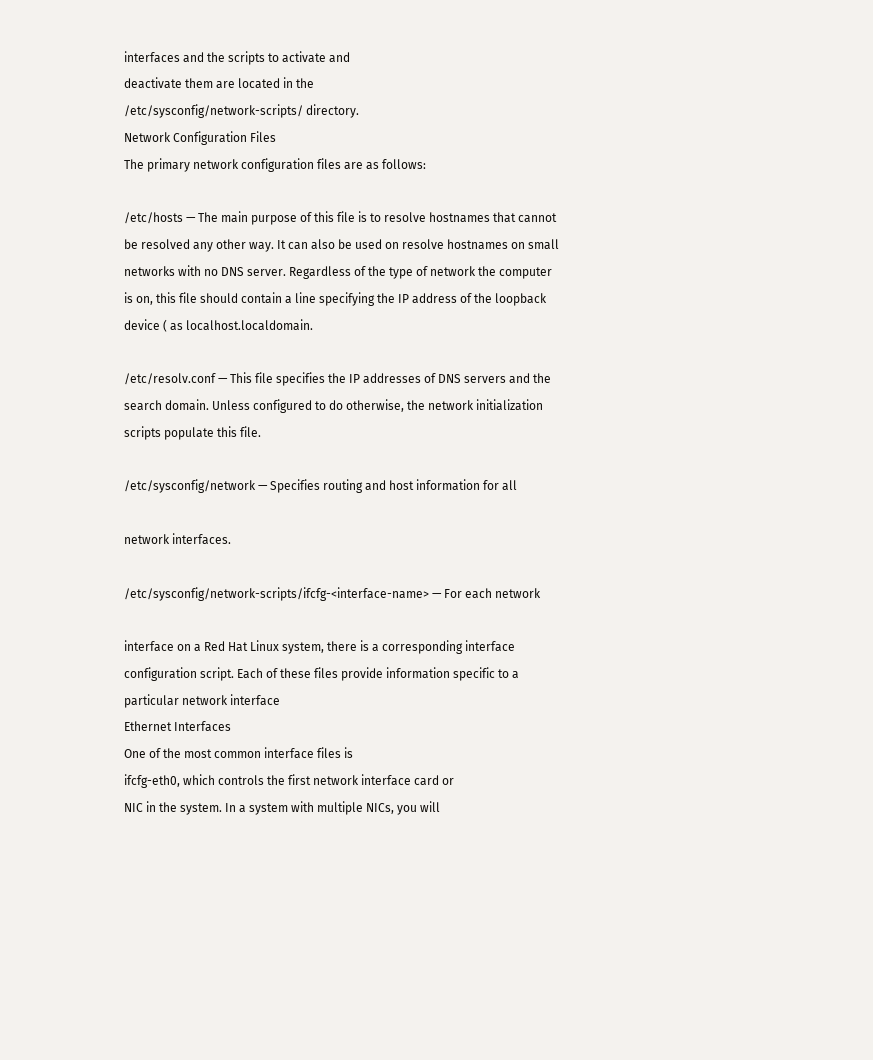interfaces and the scripts to activate and
deactivate them are located in the
/etc/sysconfig/network-scripts/ directory.
Network Configuration Files
The primary network configuration files are as follows:

/etc/hosts — The main purpose of this file is to resolve hostnames that cannot
be resolved any other way. It can also be used on resolve hostnames on small
networks with no DNS server. Regardless of the type of network the computer
is on, this file should contain a line specifying the IP address of the loopback
device ( as localhost.localdomain.

/etc/resolv.conf — This file specifies the IP addresses of DNS servers and the
search domain. Unless configured to do otherwise, the network initialization
scripts populate this file.

/etc/sysconfig/network — Specifies routing and host information for all

network interfaces.

/etc/sysconfig/network-scripts/ifcfg-<interface-name> — For each network

interface on a Red Hat Linux system, there is a corresponding interface
configuration script. Each of these files provide information specific to a
particular network interface
Ethernet Interfaces
One of the most common interface files is
ifcfg-eth0, which controls the first network interface card or
NIC in the system. In a system with multiple NICs, you will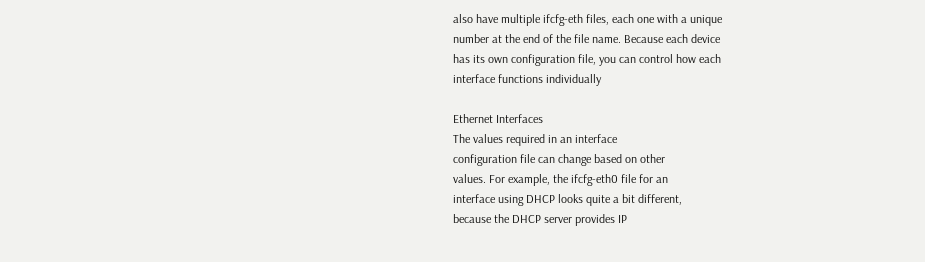also have multiple ifcfg-eth files, each one with a unique
number at the end of the file name. Because each device
has its own configuration file, you can control how each
interface functions individually

Ethernet Interfaces
The values required in an interface
configuration file can change based on other
values. For example, the ifcfg-eth0 file for an
interface using DHCP looks quite a bit different,
because the DHCP server provides IP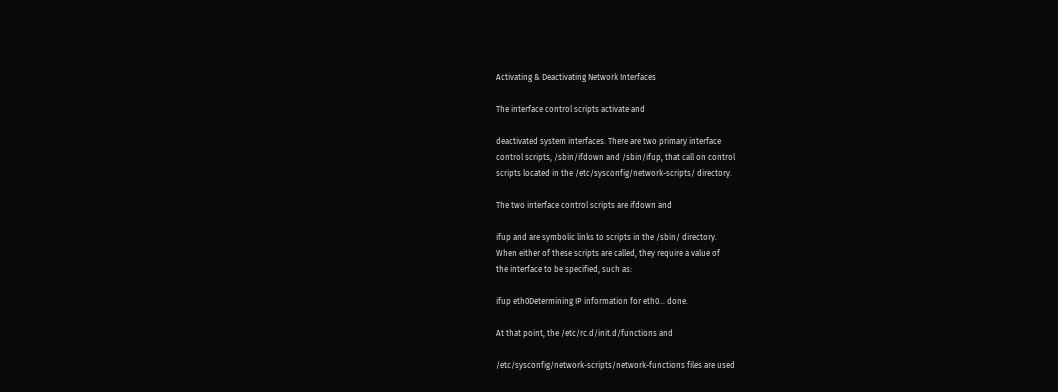Activating & Deactivating Network Interfaces

The interface control scripts activate and

deactivated system interfaces. There are two primary interface
control scripts, /sbin/ifdown and /sbin/ifup, that call on control
scripts located in the /etc/sysconfig/network-scripts/ directory.

The two interface control scripts are ifdown and

ifup and are symbolic links to scripts in the /sbin/ directory.
When either of these scripts are called, they require a value of
the interface to be specified, such as:

ifup eth0Determining IP information for eth0... done.

At that point, the /etc/rc.d/init.d/functions and

/etc/sysconfig/network-scripts/network-functions files are used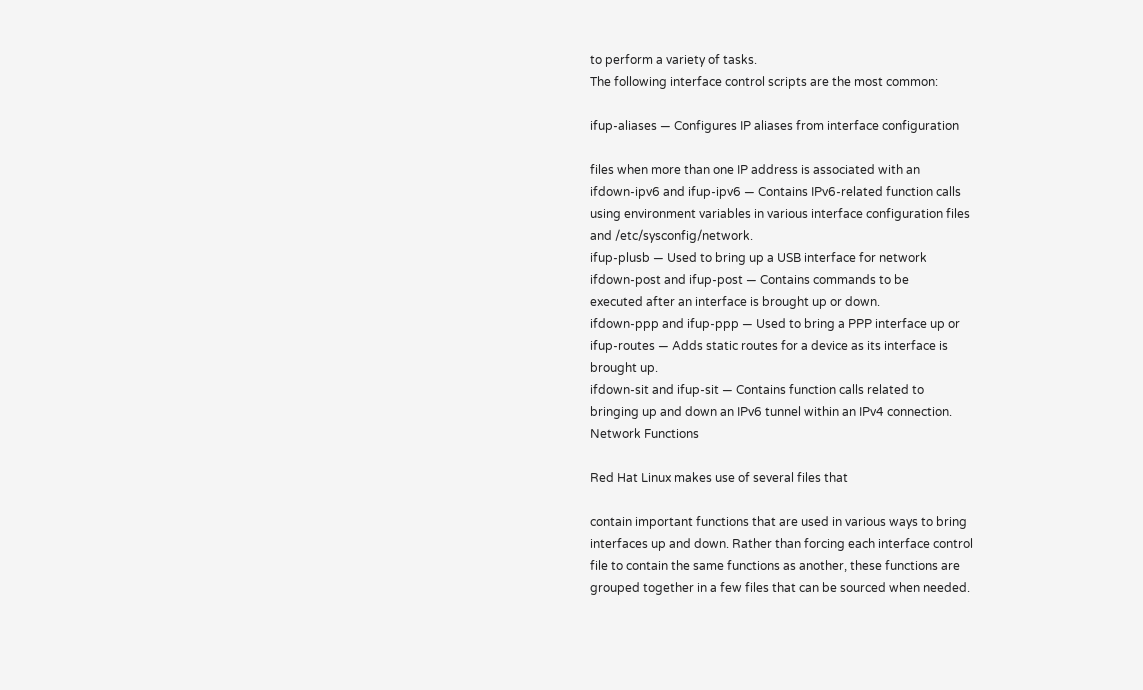to perform a variety of tasks.
The following interface control scripts are the most common:

ifup-aliases — Configures IP aliases from interface configuration

files when more than one IP address is associated with an
ifdown-ipv6 and ifup-ipv6 — Contains IPv6-related function calls
using environment variables in various interface configuration files
and /etc/sysconfig/network.
ifup-plusb — Used to bring up a USB interface for network
ifdown-post and ifup-post — Contains commands to be
executed after an interface is brought up or down.
ifdown-ppp and ifup-ppp — Used to bring a PPP interface up or
ifup-routes — Adds static routes for a device as its interface is
brought up.
ifdown-sit and ifup-sit — Contains function calls related to
bringing up and down an IPv6 tunnel within an IPv4 connection.
Network Functions

Red Hat Linux makes use of several files that

contain important functions that are used in various ways to bring
interfaces up and down. Rather than forcing each interface control
file to contain the same functions as another, these functions are
grouped together in a few files that can be sourced when needed.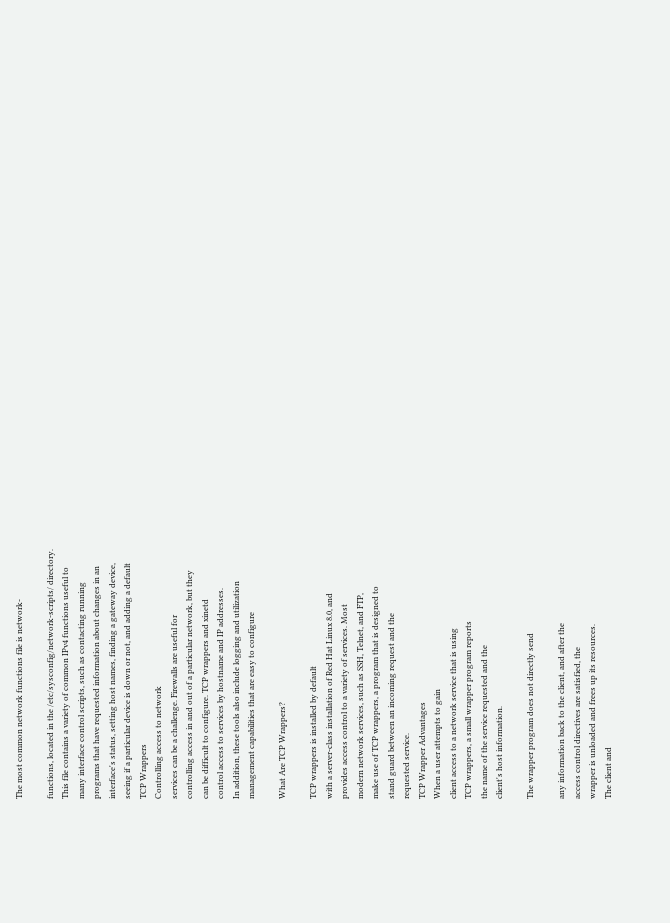The most common network functions file is network-

functions, located in the /etc/sysconfig/network-scripts/ directory.
This file contains a variety of common IPv4 functions useful to
many interface control scripts, such as contacting running
programs that have requested information about changes in an
interface's status, setting host names, finding a gateway device,
seeing if a particular device is down or not, and adding a default
TCP Wrappers
Controlling access to network
services can be a challenge. Firewalls are useful for
controlling access in and out of a particular network, but they
can be difficult to configure. TCP wrappers and xinetd
control access to services by hostname and IP addresses.
In addition, these tools also include logging and utilization
management capabilities that are easy to configure

What Are TCP Wrappers?

TCP wrappers is installed by default
with a server-class installation of Red Hat Linux 8.0, and
provides access control to a variety of services. Most
modern network services, such as SSH, Telnet, and FTP,
make use of TCP wrappers, a program that is designed to
stand guard between an incoming request and the
requested service.
TCP Wrapper Advantages
When a user attempts to gain
client access to a network service that is using
TCP wrappers, a small wrapper program reports
the name of the service requested and the
client's host information.

The wrapper program does not directly send

any information back to the client, and after the
access control directives are satisfied, the
wrapper is unloaded and frees up its resources.
The client and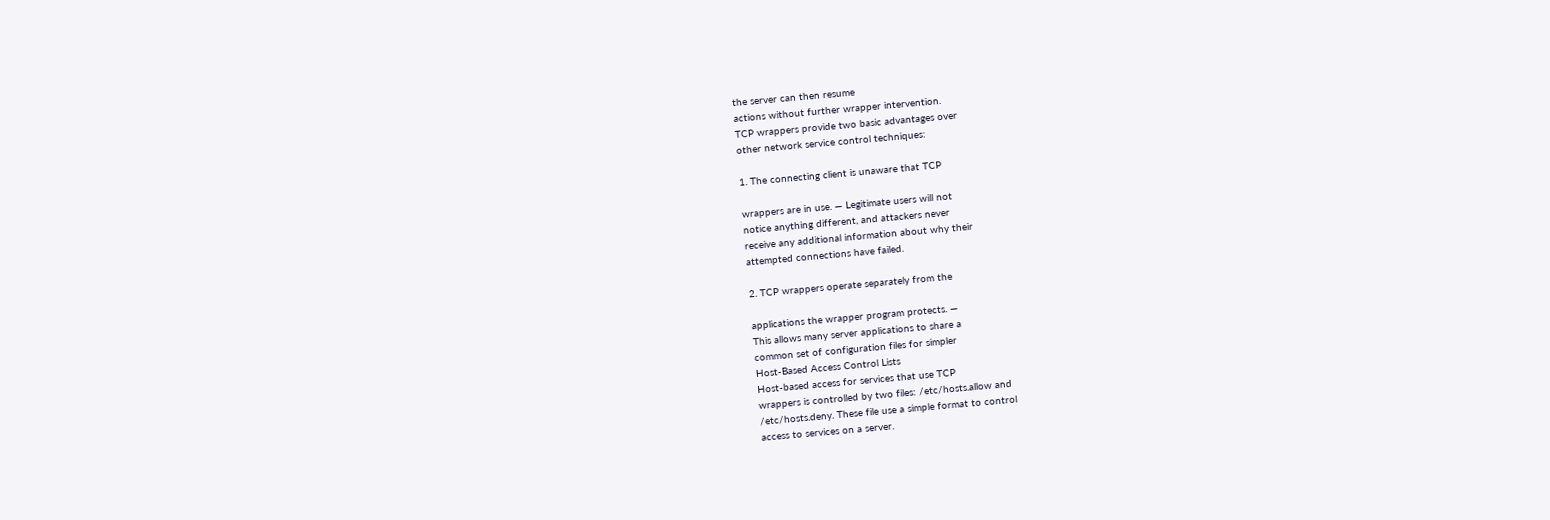the server can then resume
actions without further wrapper intervention.
TCP wrappers provide two basic advantages over
other network service control techniques:

1. The connecting client is unaware that TCP

wrappers are in use. — Legitimate users will not
notice anything different, and attackers never
receive any additional information about why their
attempted connections have failed.

2. TCP wrappers operate separately from the

applications the wrapper program protects. —
This allows many server applications to share a
common set of configuration files for simpler
Host-Based Access Control Lists
Host-based access for services that use TCP
wrappers is controlled by two files: /etc/hosts.allow and
/etc/hosts.deny. These file use a simple format to control
access to services on a server.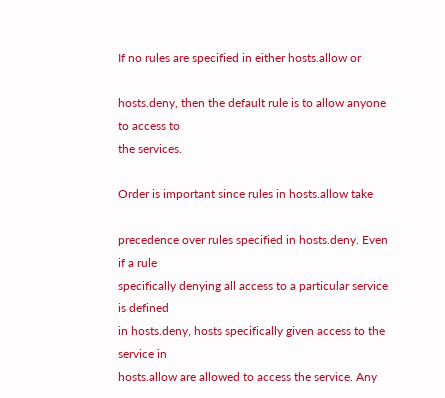If no rules are specified in either hosts.allow or

hosts.deny, then the default rule is to allow anyone to access to
the services.

Order is important since rules in hosts.allow take

precedence over rules specified in hosts.deny. Even if a rule
specifically denying all access to a particular service is defined
in hosts.deny, hosts specifically given access to the service in
hosts.allow are allowed to access the service. Any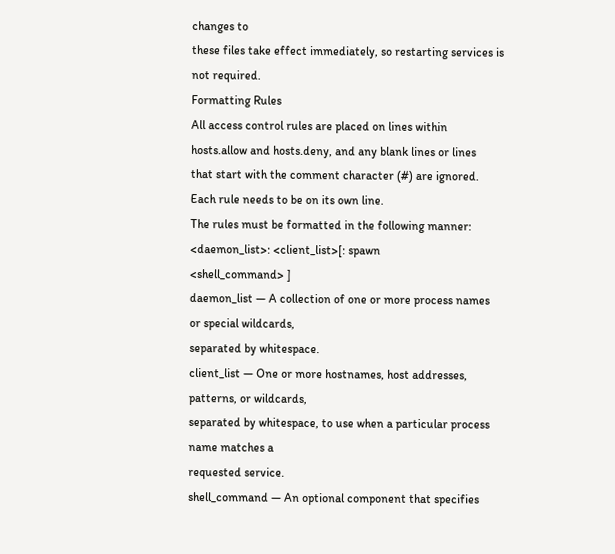changes to
these files take effect immediately, so restarting services is
not required.
Formatting Rules
All access control rules are placed on lines within
hosts.allow and hosts.deny, and any blank lines or lines
that start with the comment character (#) are ignored.
Each rule needs to be on its own line.
The rules must be formatted in the following manner:
<daemon_list>: <client_list>[: spawn
<shell_command> ]
daemon_list — A collection of one or more process names or special wildcards,
separated by whitespace.
client_list — One or more hostnames, host addresses, patterns, or wildcards,
separated by whitespace, to use when a particular process name matches a
requested service.
shell_command — An optional component that specifies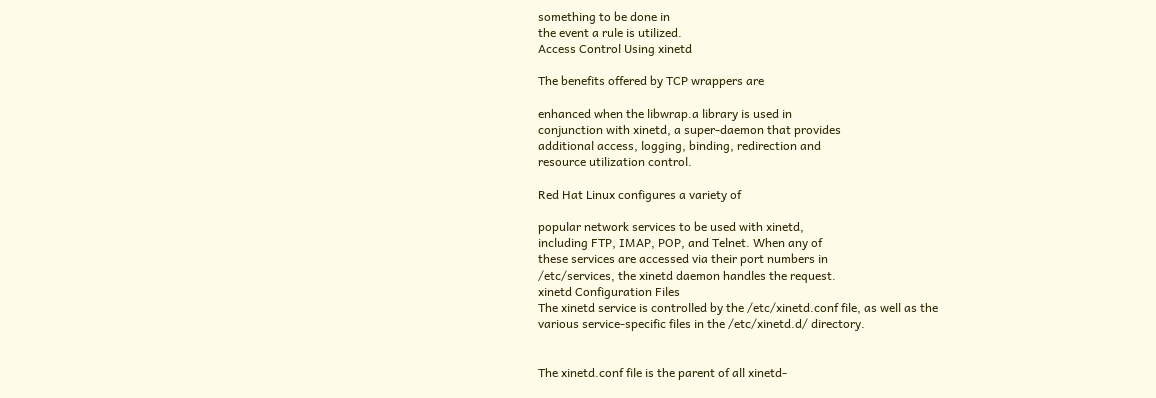something to be done in
the event a rule is utilized.
Access Control Using xinetd

The benefits offered by TCP wrappers are

enhanced when the libwrap.a library is used in
conjunction with xinetd, a super-daemon that provides
additional access, logging, binding, redirection and
resource utilization control.

Red Hat Linux configures a variety of

popular network services to be used with xinetd,
including FTP, IMAP, POP, and Telnet. When any of
these services are accessed via their port numbers in
/etc/services, the xinetd daemon handles the request.
xinetd Configuration Files
The xinetd service is controlled by the /etc/xinetd.conf file, as well as the
various service-specific files in the /etc/xinetd.d/ directory.


The xinetd.conf file is the parent of all xinetd-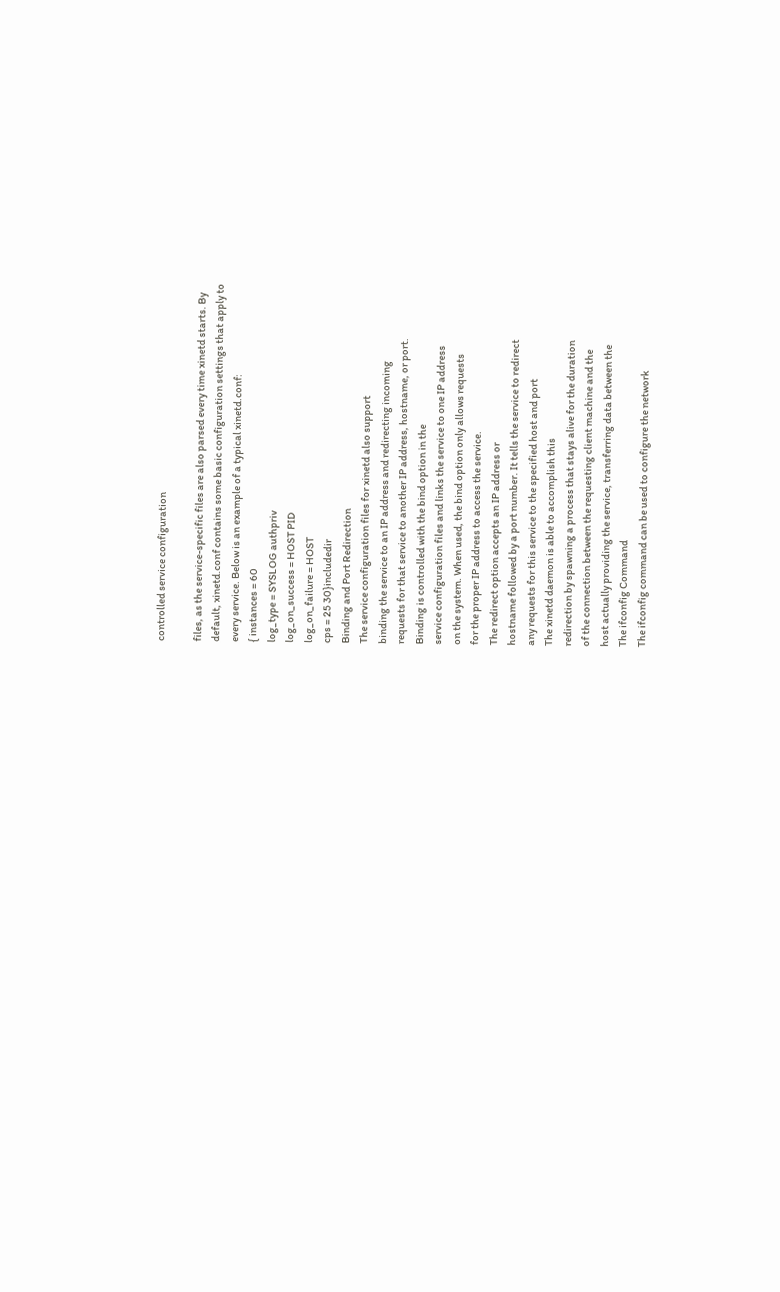controlled service configuration

files, as the service-specific files are also parsed every time xinetd starts. By
default, xinetd.conf contains some basic configuration settings that apply to
every service. Below is an example of a typical xinetd.conf:
{ instances = 60
log_type = SYSLOG authpriv
log_on_success = HOST PID
log_on_failure = HOST
cps = 25 30}includedir
Binding and Port Redirection
The service configuration files for xinetd also support
binding the service to an IP address and redirecting incoming
requests for that service to another IP address, hostname, or port.
Binding is controlled with the bind option in the
service configuration files and links the service to one IP address
on the system. When used, the bind option only allows requests
for the proper IP address to access the service.
The redirect option accepts an IP address or
hostname followed by a port number. It tells the service to redirect
any requests for this service to the specified host and port
The xinetd daemon is able to accomplish this
redirection by spawning a process that stays alive for the duration
of the connection between the requesting client machine and the
host actually providing the service, transferring data between the
The ifconfig Command
The ifconfig command can be used to configure the network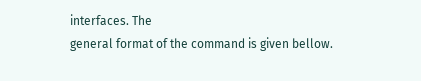interfaces. The
general format of the command is given bellow.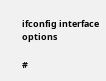ifconfig interface options

#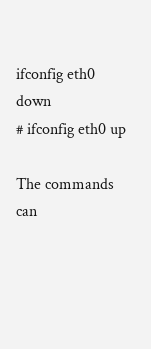ifconfig eth0 down
# ifconfig eth0 up

The commands can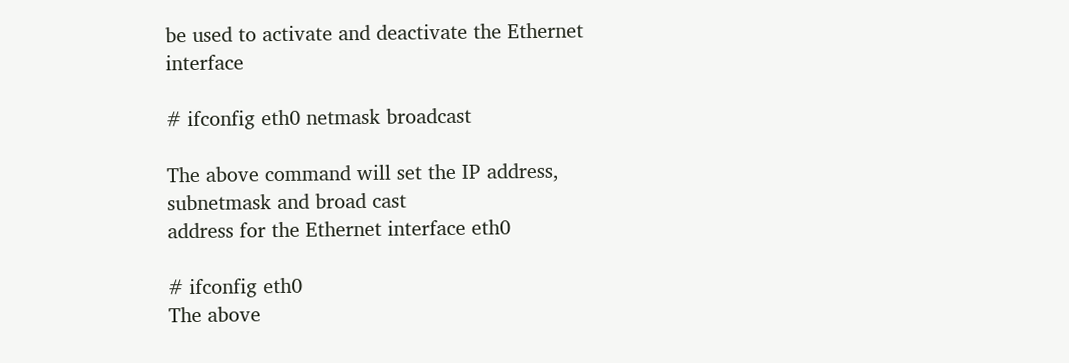be used to activate and deactivate the Ethernet interface

# ifconfig eth0 netmask broadcast

The above command will set the IP address, subnetmask and broad cast
address for the Ethernet interface eth0

# ifconfig eth0
The above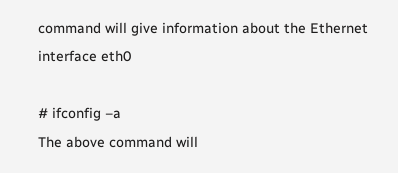command will give information about the Ethernet interface eth0

# ifconfig –a
The above command will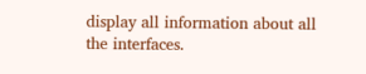display all information about all the interfaces.